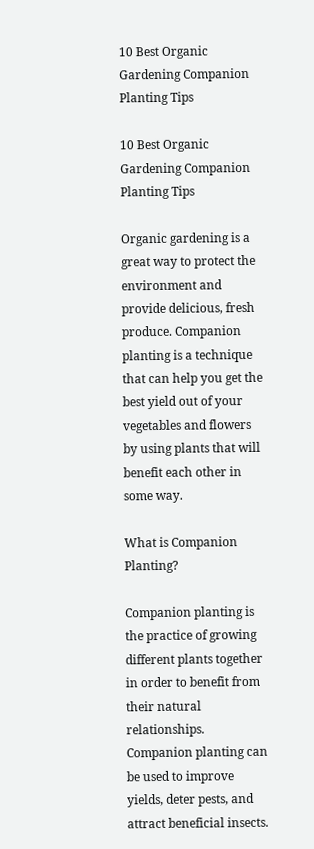10 Best Organic Gardening Companion Planting Tips

10 Best Organic Gardening Companion Planting Tips

Organic gardening is a great way to protect the environment and provide delicious, fresh produce. Companion planting is a technique that can help you get the best yield out of your vegetables and flowers by using plants that will benefit each other in some way.

What is Companion Planting?

Companion planting is the practice of growing different plants together in order to benefit from their natural relationships. Companion planting can be used to improve yields, deter pests, and attract beneficial insects.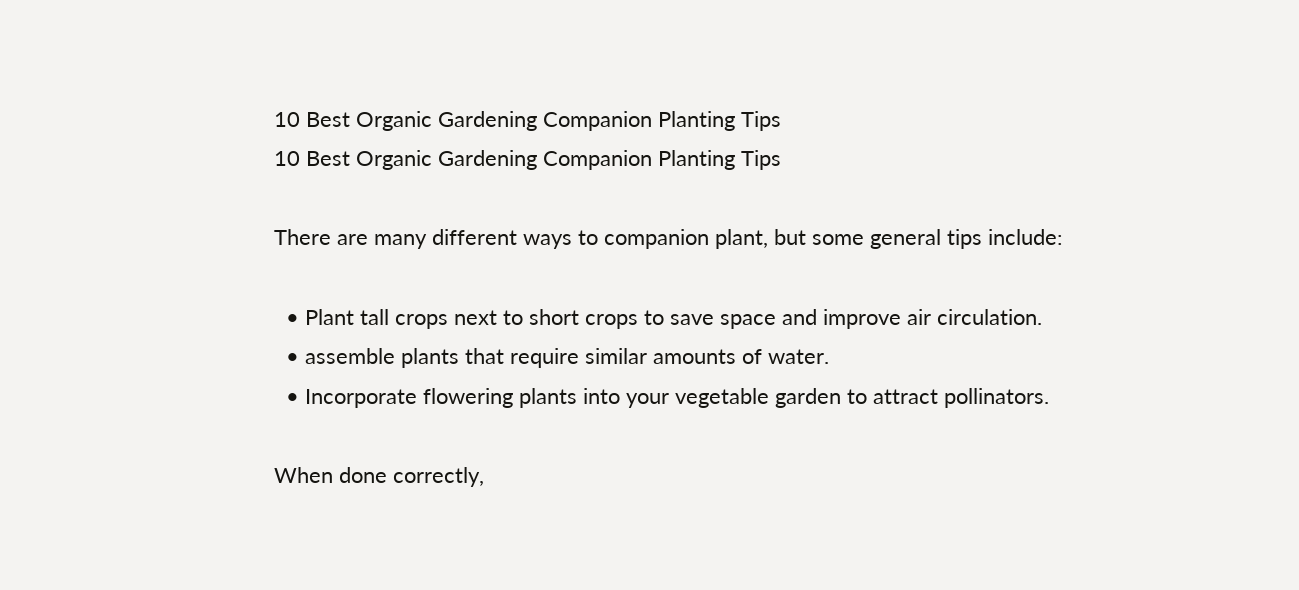10 Best Organic Gardening Companion Planting Tips
10 Best Organic Gardening Companion Planting Tips

There are many different ways to companion plant, but some general tips include:

  • Plant tall crops next to short crops to save space and improve air circulation.
  • assemble plants that require similar amounts of water.
  • Incorporate flowering plants into your vegetable garden to attract pollinators.

When done correctly,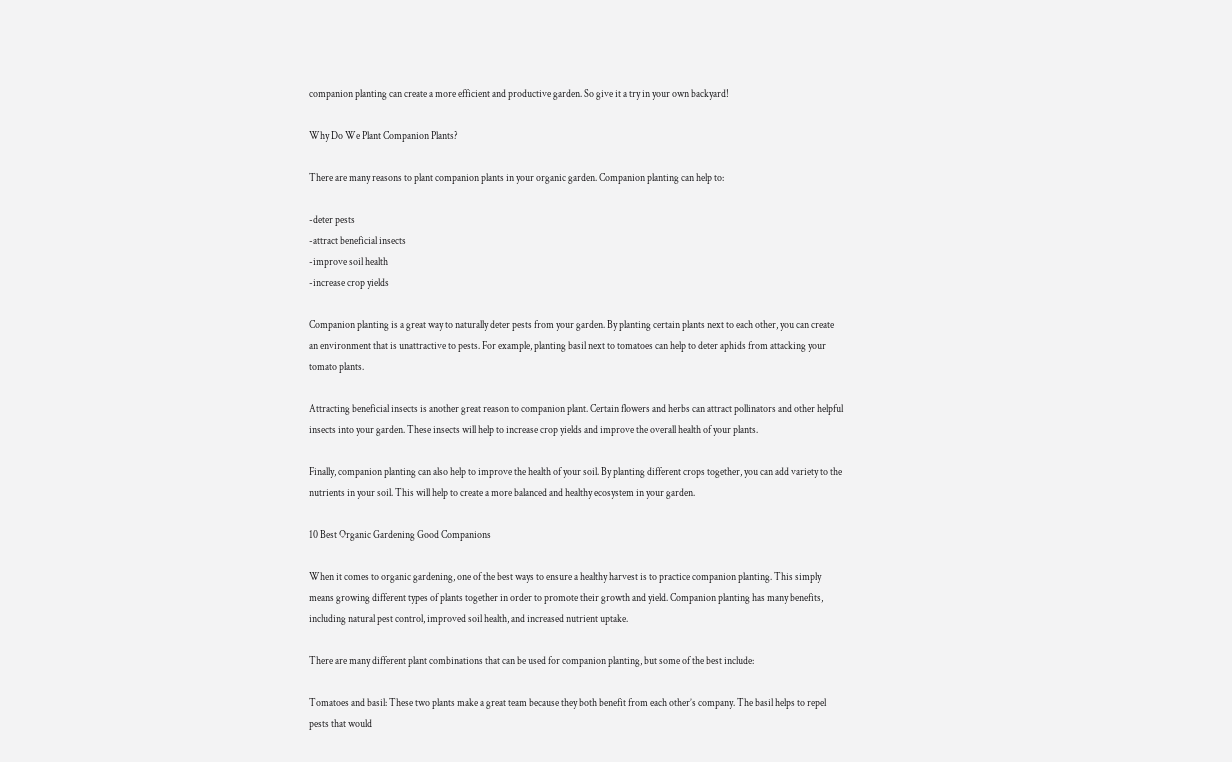companion planting can create a more efficient and productive garden. So give it a try in your own backyard!

Why Do We Plant Companion Plants?

There are many reasons to plant companion plants in your organic garden. Companion planting can help to:

-deter pests
-attract beneficial insects
-improve soil health
-increase crop yields

Companion planting is a great way to naturally deter pests from your garden. By planting certain plants next to each other, you can create an environment that is unattractive to pests. For example, planting basil next to tomatoes can help to deter aphids from attacking your tomato plants.

Attracting beneficial insects is another great reason to companion plant. Certain flowers and herbs can attract pollinators and other helpful insects into your garden. These insects will help to increase crop yields and improve the overall health of your plants.

Finally, companion planting can also help to improve the health of your soil. By planting different crops together, you can add variety to the nutrients in your soil. This will help to create a more balanced and healthy ecosystem in your garden.

10 Best Organic Gardening Good Companions

When it comes to organic gardening, one of the best ways to ensure a healthy harvest is to practice companion planting. This simply means growing different types of plants together in order to promote their growth and yield. Companion planting has many benefits, including natural pest control, improved soil health, and increased nutrient uptake.

There are many different plant combinations that can be used for companion planting, but some of the best include:

Tomatoes and basil: These two plants make a great team because they both benefit from each other’s company. The basil helps to repel pests that would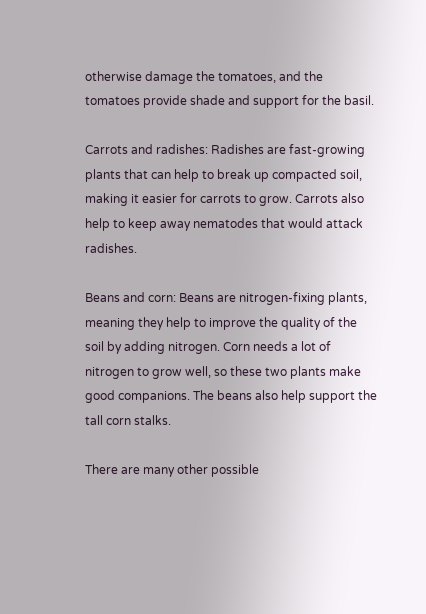otherwise damage the tomatoes, and the tomatoes provide shade and support for the basil.

Carrots and radishes: Radishes are fast-growing plants that can help to break up compacted soil, making it easier for carrots to grow. Carrots also help to keep away nematodes that would attack radishes.

Beans and corn: Beans are nitrogen-fixing plants, meaning they help to improve the quality of the soil by adding nitrogen. Corn needs a lot of nitrogen to grow well, so these two plants make good companions. The beans also help support the tall corn stalks.

There are many other possible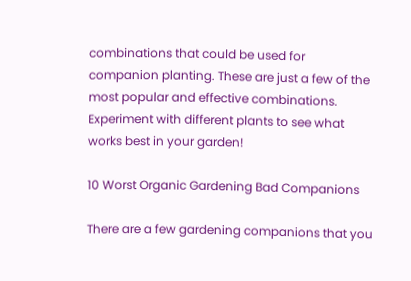combinations that could be used for companion planting. These are just a few of the most popular and effective combinations. Experiment with different plants to see what works best in your garden!

10 Worst Organic Gardening Bad Companions

There are a few gardening companions that you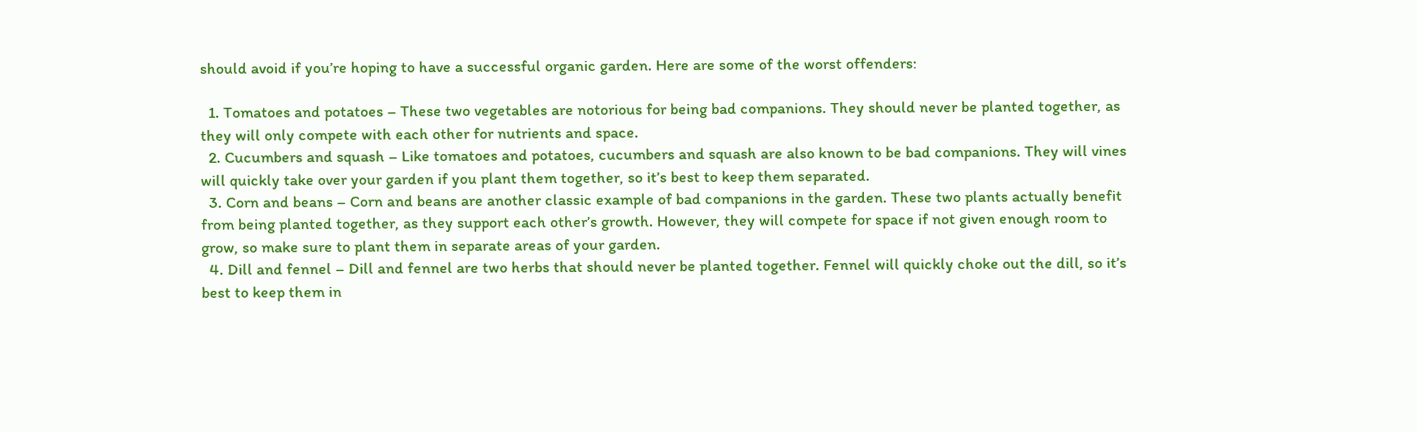should avoid if you’re hoping to have a successful organic garden. Here are some of the worst offenders:

  1. Tomatoes and potatoes – These two vegetables are notorious for being bad companions. They should never be planted together, as they will only compete with each other for nutrients and space.
  2. Cucumbers and squash – Like tomatoes and potatoes, cucumbers and squash are also known to be bad companions. They will vines will quickly take over your garden if you plant them together, so it’s best to keep them separated.
  3. Corn and beans – Corn and beans are another classic example of bad companions in the garden. These two plants actually benefit from being planted together, as they support each other’s growth. However, they will compete for space if not given enough room to grow, so make sure to plant them in separate areas of your garden.
  4. Dill and fennel – Dill and fennel are two herbs that should never be planted together. Fennel will quickly choke out the dill, so it’s best to keep them in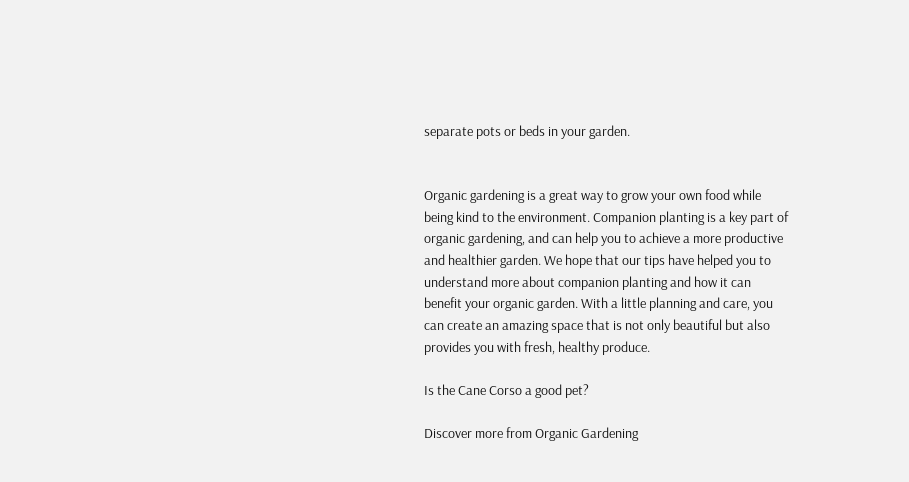separate pots or beds in your garden.


Organic gardening is a great way to grow your own food while being kind to the environment. Companion planting is a key part of organic gardening, and can help you to achieve a more productive and healthier garden. We hope that our tips have helped you to understand more about companion planting and how it can benefit your organic garden. With a little planning and care, you can create an amazing space that is not only beautiful but also provides you with fresh, healthy produce.

Is the Cane Corso a good pet?

Discover more from Organic Gardening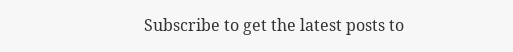Subscribe to get the latest posts to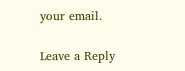your email.

Leave a Reply